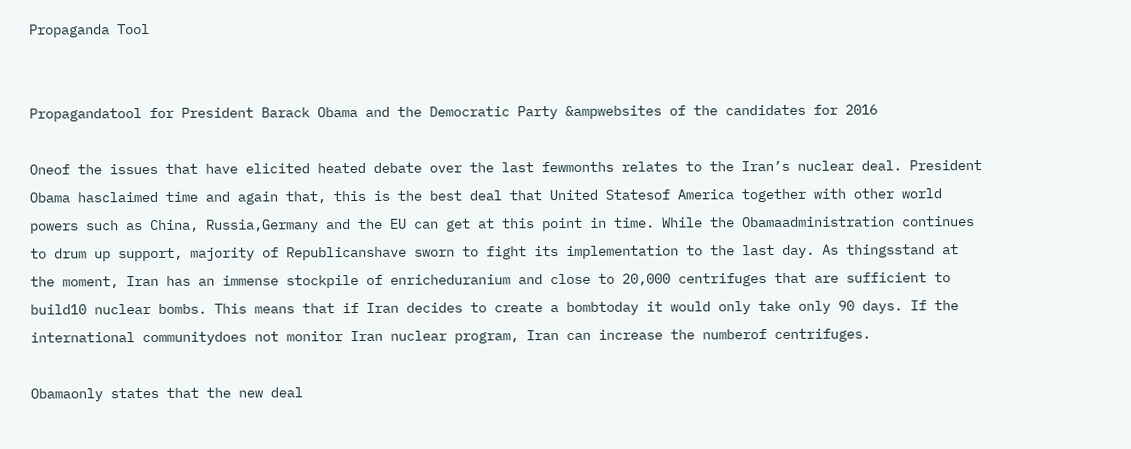Propaganda Tool


Propagandatool for President Barack Obama and the Democratic Party &ampwebsites of the candidates for 2016

Oneof the issues that have elicited heated debate over the last fewmonths relates to the Iran’s nuclear deal. President Obama hasclaimed time and again that, this is the best deal that United Statesof America together with other world powers such as China, Russia,Germany and the EU can get at this point in time. While the Obamaadministration continues to drum up support, majority of Republicanshave sworn to fight its implementation to the last day. As thingsstand at the moment, Iran has an immense stockpile of enricheduranium and close to 20,000 centrifuges that are sufficient to build10 nuclear bombs. This means that if Iran decides to create a bombtoday it would only take only 90 days. If the international communitydoes not monitor Iran nuclear program, Iran can increase the numberof centrifuges.

Obamaonly states that the new deal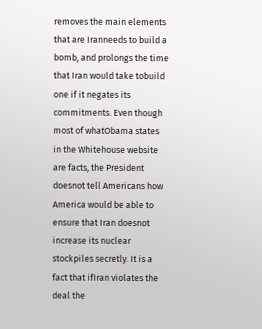removes the main elements that are Iranneeds to build a bomb, and prolongs the time that Iran would take tobuild one if it negates its commitments. Even though most of whatObama states in the Whitehouse website are facts, the President doesnot tell Americans how America would be able to ensure that Iran doesnot increase its nuclear stockpiles secretly. It is a fact that ifIran violates the deal the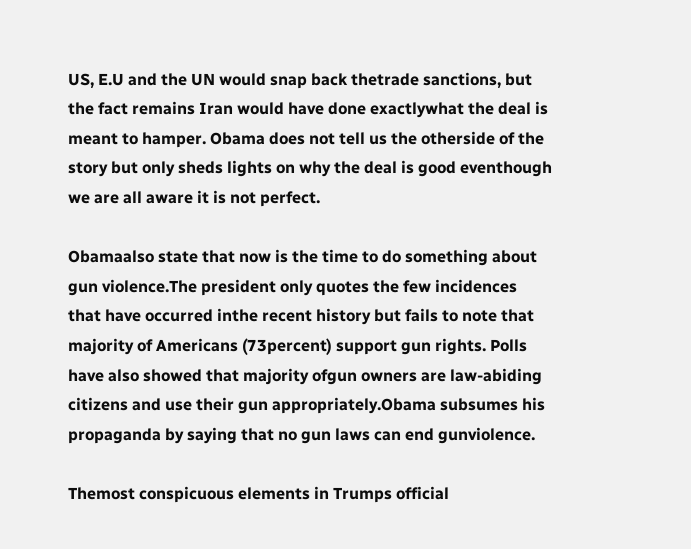US, E.U and the UN would snap back thetrade sanctions, but the fact remains Iran would have done exactlywhat the deal is meant to hamper. Obama does not tell us the otherside of the story but only sheds lights on why the deal is good eventhough we are all aware it is not perfect.

Obamaalso state that now is the time to do something about gun violence.The president only quotes the few incidences that have occurred inthe recent history but fails to note that majority of Americans (73percent) support gun rights. Polls have also showed that majority ofgun owners are law-abiding citizens and use their gun appropriately.Obama subsumes his propaganda by saying that no gun laws can end gunviolence.

Themost conspicuous elements in Trumps official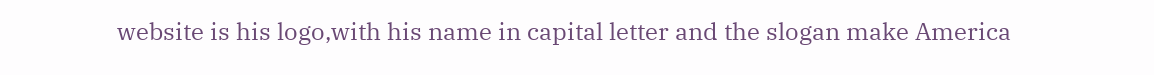website is his logo,with his name in capital letter and the slogan make America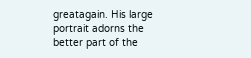greatagain. His large portrait adorns the better part of the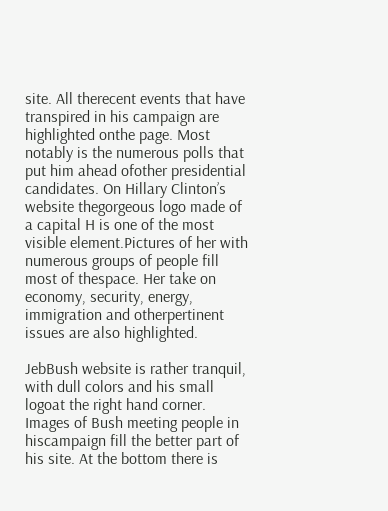site. All therecent events that have transpired in his campaign are highlighted onthe page. Most notably is the numerous polls that put him ahead ofother presidential candidates. On Hillary Clinton’s website thegorgeous logo made of a capital H is one of the most visible element.Pictures of her with numerous groups of people fill most of thespace. Her take on economy, security, energy, immigration and otherpertinent issues are also highlighted.

JebBush website is rather tranquil, with dull colors and his small logoat the right hand corner. Images of Bush meeting people in hiscampaign fill the better part of his site. At the bottom there is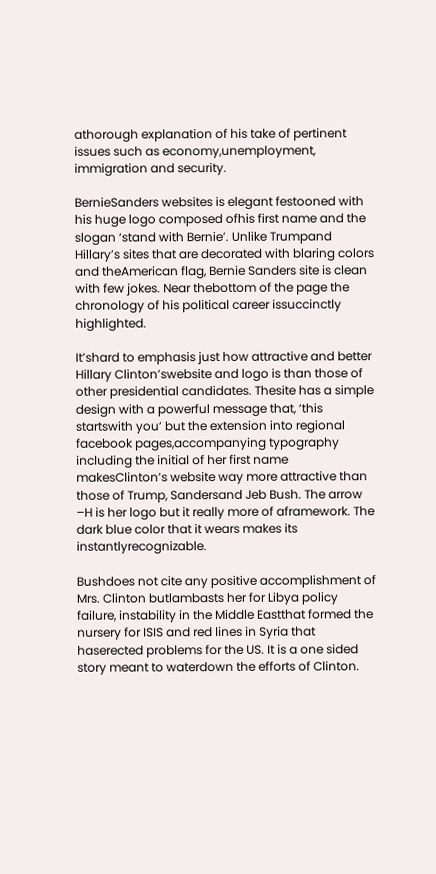athorough explanation of his take of pertinent issues such as economy,unemployment, immigration and security.

BernieSanders websites is elegant festooned with his huge logo composed ofhis first name and the slogan ‘stand with Bernie’. Unlike Trumpand Hillary’s sites that are decorated with blaring colors and theAmerican flag, Bernie Sanders site is clean with few jokes. Near thebottom of the page the chronology of his political career issuccinctly highlighted.

It’shard to emphasis just how attractive and better Hillary Clinton’swebsite and logo is than those of other presidential candidates. Thesite has a simple design with a powerful message that, ‘this startswith you’ but the extension into regional facebook pages,accompanying typography including the initial of her first name makesClinton’s website way more attractive than those of Trump, Sandersand Jeb Bush. The arrow –H is her logo but it really more of aframework. The dark blue color that it wears makes its instantlyrecognizable.

Bushdoes not cite any positive accomplishment of Mrs. Clinton butlambasts her for Libya policy failure, instability in the Middle Eastthat formed the nursery for ISIS and red lines in Syria that haserected problems for the US. It is a one sided story meant to waterdown the efforts of Clinton.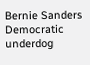Bernie Sanders Democratic underdog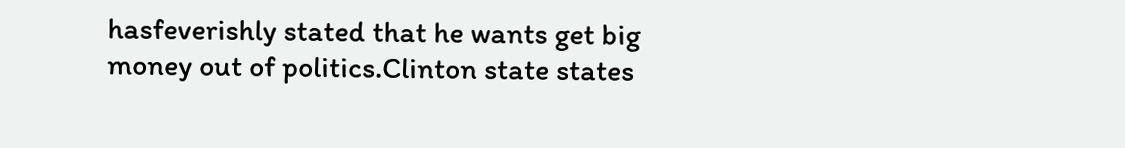hasfeverishly stated that he wants get big money out of politics.Clinton state states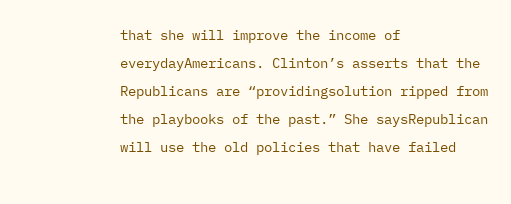that she will improve the income of everydayAmericans. Clinton’s asserts that the Republicans are “providingsolution ripped from the playbooks of the past.” She saysRepublican will use the old policies that have failed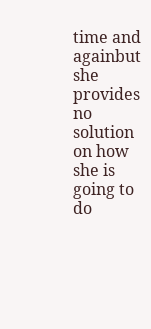time and againbut she provides no solution on how she is going to do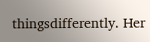thingsdifferently. Her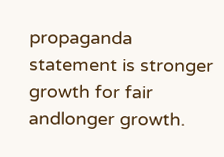propaganda statement is stronger growth for fair andlonger growth.